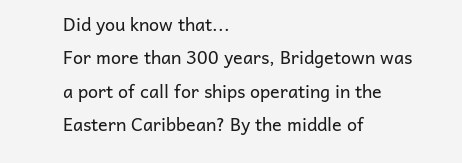Did you know that...
For more than 300 years, Bridgetown was a port of call for ships operating in the Eastern Caribbean? By the middle of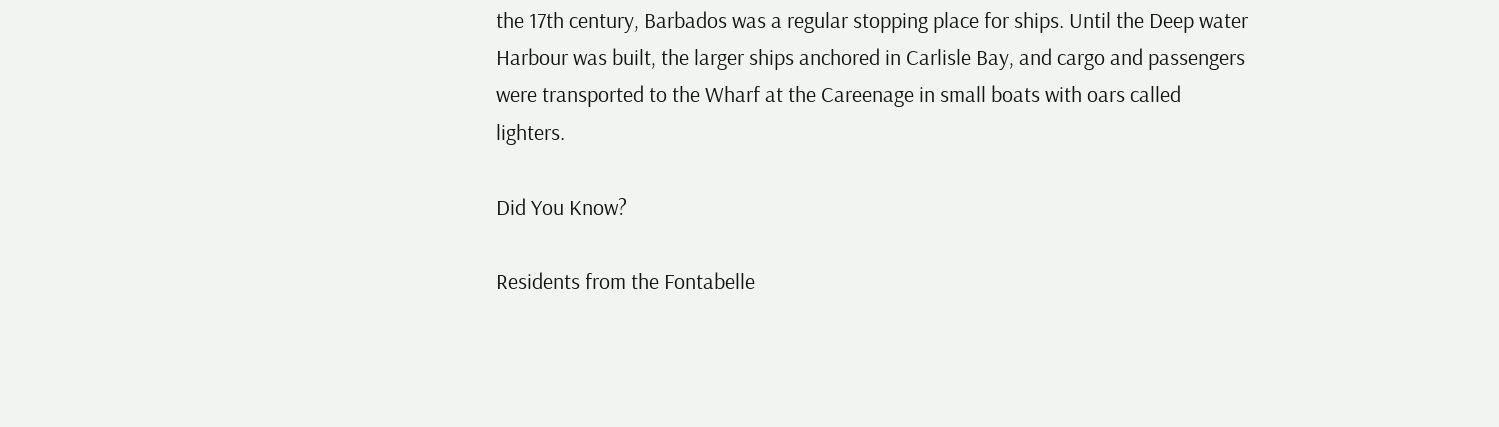the 17th century, Barbados was a regular stopping place for ships. Until the Deep water Harbour was built, the larger ships anchored in Carlisle Bay, and cargo and passengers were transported to the Wharf at the Careenage in small boats with oars called lighters.

Did You Know?

Residents from the Fontabelle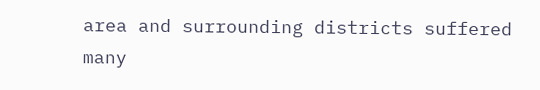area and surrounding districts suffered many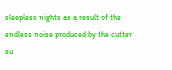sleepless nights as a result of the endless noise produced by the cutter su